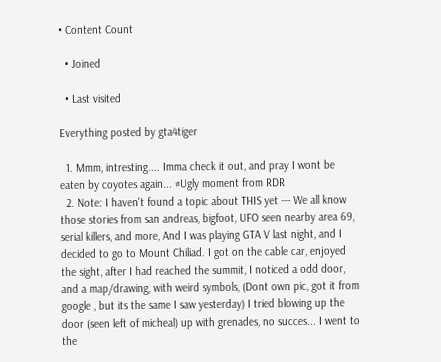• Content Count

  • Joined

  • Last visited

Everything posted by gta4tiger

  1. Mmm, intresting.... Imma check it out, and pray I wont be eaten by coyotes again... #Ugly moment from RDR
  2. Note: I haven't found a topic about THIS yet --- We all know those stories from san andreas, bigfoot, UFO seen nearby area 69, serial killers, and more, And I was playing GTA V last night, and I decided to go to Mount Chiliad. I got on the cable car, enjoyed the sight, after I had reached the summit, I noticed a odd door, and a map/drawing, with weird symbols, (Dont own pic, got it from google , but its the same I saw yesterday) I tried blowing up the door (seen left of micheal) up with grenades, no succes... I went to the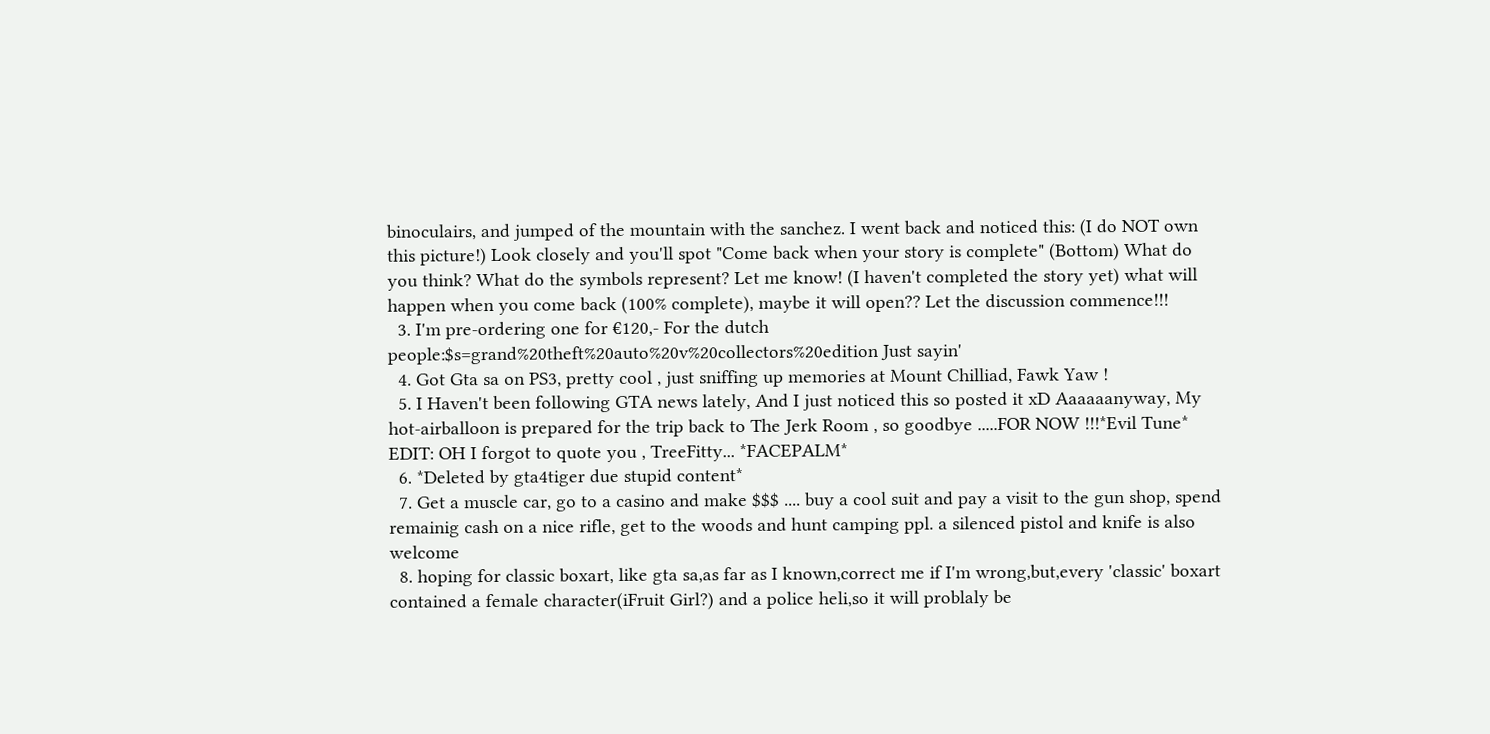binoculairs, and jumped of the mountain with the sanchez. I went back and noticed this: (I do NOT own this picture!) Look closely and you'll spot "Come back when your story is complete" (Bottom) What do you think? What do the symbols represent? Let me know! (I haven't completed the story yet) what will happen when you come back (100% complete), maybe it will open?? Let the discussion commence!!!
  3. I'm pre-ordering one for €120,- For the dutch people:$s=grand%20theft%20auto%20v%20collectors%20edition Just sayin'
  4. Got Gta sa on PS3, pretty cool , just sniffing up memories at Mount Chilliad, Fawk Yaw !
  5. I Haven't been following GTA news lately, And I just noticed this so posted it xD Aaaaaanyway, My hot-airballoon is prepared for the trip back to The Jerk Room , so goodbye .....FOR NOW !!!*Evil Tune* EDIT: OH I forgot to quote you , TreeFitty... *FACEPALM*
  6. *Deleted by gta4tiger due stupid content*
  7. Get a muscle car, go to a casino and make $$$ .... buy a cool suit and pay a visit to the gun shop, spend remainig cash on a nice rifle, get to the woods and hunt camping ppl. a silenced pistol and knife is also welcome
  8. hoping for classic boxart, like gta sa,as far as I known,correct me if I'm wrong,but,every 'classic' boxart contained a female character(iFruit Girl?) and a police heli,so it will problaly be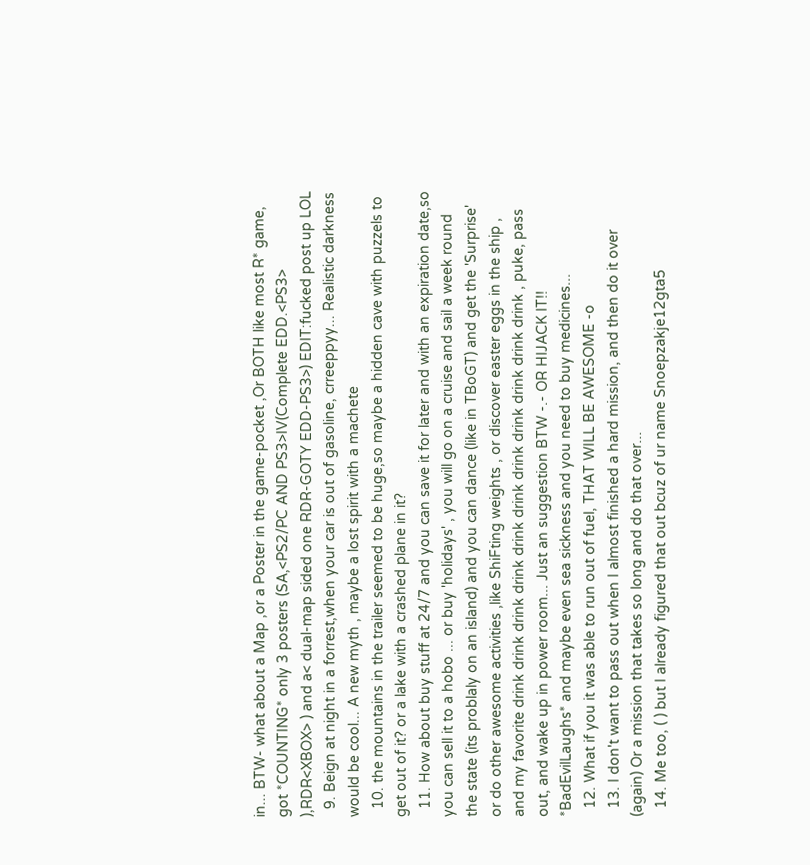in... BTW- what about a Map ,or a Poster in the game-pocket ,Or BOTH like most R* game, got *COUNTING* only 3 posters (SA,<PS2/PC AND PS3>IV(Complete EDD.<PS3> ),RDR<XBOX> ) and a< dual-map sided one RDR-GOTY EDD-PS3>) EDIT:fucked post up LOL
  9. Beign at night in a forrest,when your car is out of gasoline, crreeppyy... Realistic darkness would be cool... A new myth , maybe a lost spirit with a machete
  10. the mountains in the trailer seemed to be huge,so maybe a hidden cave with puzzels to get out of it? or a lake with a crashed plane in it?
  11. How about buy stuff at 24/7 and you can save it for later and with an expiration date,so you can sell it to a hobo ... or buy 'holidays' , you will go on a cruise and sail a week round the state (its problaly on an island) and you can dance (like in TBoGT) and get the 'Surprise' or do other awesome activities ,like ShiFting weights , or discover easter eggs in the ship , and my favorite drink drink drink drink drink drink drink drink drink drink drink , puke, pass out, and wake up in power room... Just an suggestion BTW -.- OR HIJACK IT!! *BadEvilLaughs* and maybe even sea sickness and you need to buy medicines...
  12. What if you it was able to run out of fuel, THAT WILL BE AWESOME -o
  13. I don't want to pass out when I almost finished a hard mission, and then do it over (again) Or a mission that takes so long and do that over...
  14. Me too, ( ) but I already figured that out bcuz of ur name Snoepzakje12gta5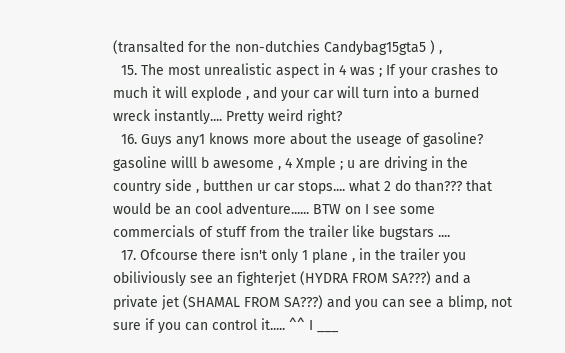(transalted for the non-dutchies Candybag15gta5 ) ,
  15. The most unrealistic aspect in 4 was ; If your crashes to much it will explode , and your car will turn into a burned wreck instantly.... Pretty weird right?
  16. Guys any1 knows more about the useage of gasoline? gasoline willl b awesome , 4 Xmple ; u are driving in the country side , butthen ur car stops.... what 2 do than??? that would be an cool adventure...... BTW on I see some commercials of stuff from the trailer like bugstars ....
  17. Ofcourse there isn't only 1 plane , in the trailer you obiliviously see an fighterjet (HYDRA FROM SA???) and a private jet (SHAMAL FROM SA???) and you can see a blimp, not sure if you can control it..... ^^ I ___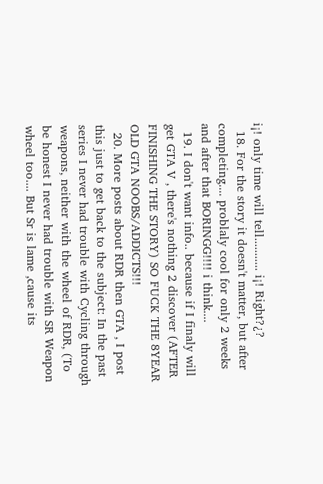i¡! only time will tell........... i¡! Right?¿?
  18. For the story it doesn't matter, but after completing.... problaly cool for only 2 weeks and after that BORINGG!!!! i think....
  19. I don't want info.. because if I finaly will get GTA V , there's nothing 2 discover (AFTER FINISHING THE STORY) SO FUCK THE 8YEAR OLD GTA NOOBS/ADDICTS!!!
  20. More posts about RDR then GTA , I post this just to get back to the subject: In the past series I never had trouble with Cycling through weapons, neither with the wheel of RDR, (To be honest I never had trouble with SR Weapon wheel too.... But Sr is lame ,cause its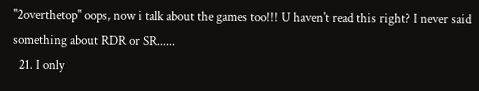''2overthetop'' oops, now i talk about the games too!!! U haven't read this right? I never said something about RDR or SR......
  21. I only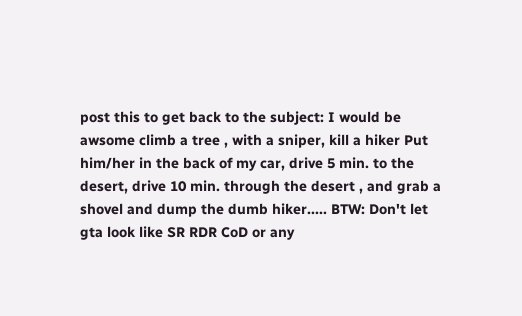post this to get back to the subject: I would be awsome climb a tree , with a sniper, kill a hiker Put him/her in the back of my car, drive 5 min. to the desert, drive 10 min. through the desert , and grab a shovel and dump the dumb hiker..... BTW: Don't let gta look like SR RDR CoD or any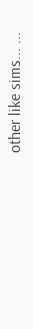other like sims... ...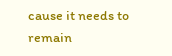cause it needs to remain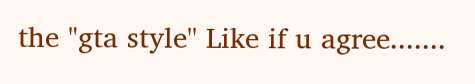the "gta style'' Like if u agree.......